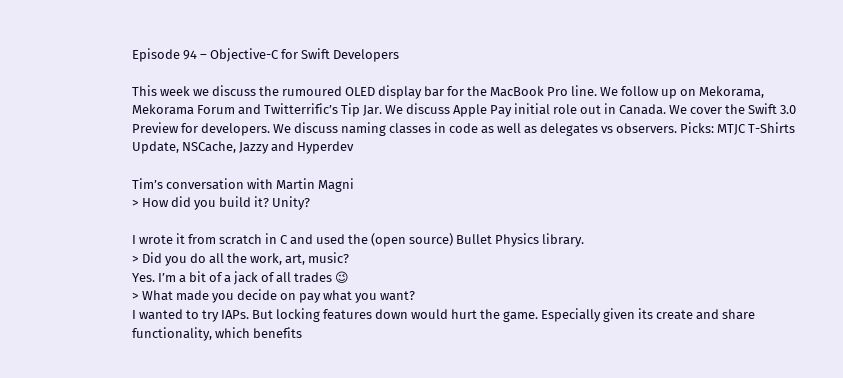Episode 94 – Objective-C for Swift Developers

This week we discuss the rumoured OLED display bar for the MacBook Pro line. We follow up on Mekorama, Mekorama Forum and Twitterrific’s Tip Jar. We discuss Apple Pay initial role out in Canada. We cover the Swift 3.0 Preview for developers. We discuss naming classes in code as well as delegates vs observers. Picks: MTJC T-Shirts Update, NSCache, Jazzy and Hyperdev

Tim’s conversation with Martin Magni
> How did you build it? Unity?

I wrote it from scratch in C and used the (open source) Bullet Physics library.
> Did you do all the work, art, music?
Yes. I’m a bit of a jack of all trades 😉
> What made you decide on pay what you want?
I wanted to try IAPs. But locking features down would hurt the game. Especially given its create and share functionality, which benefits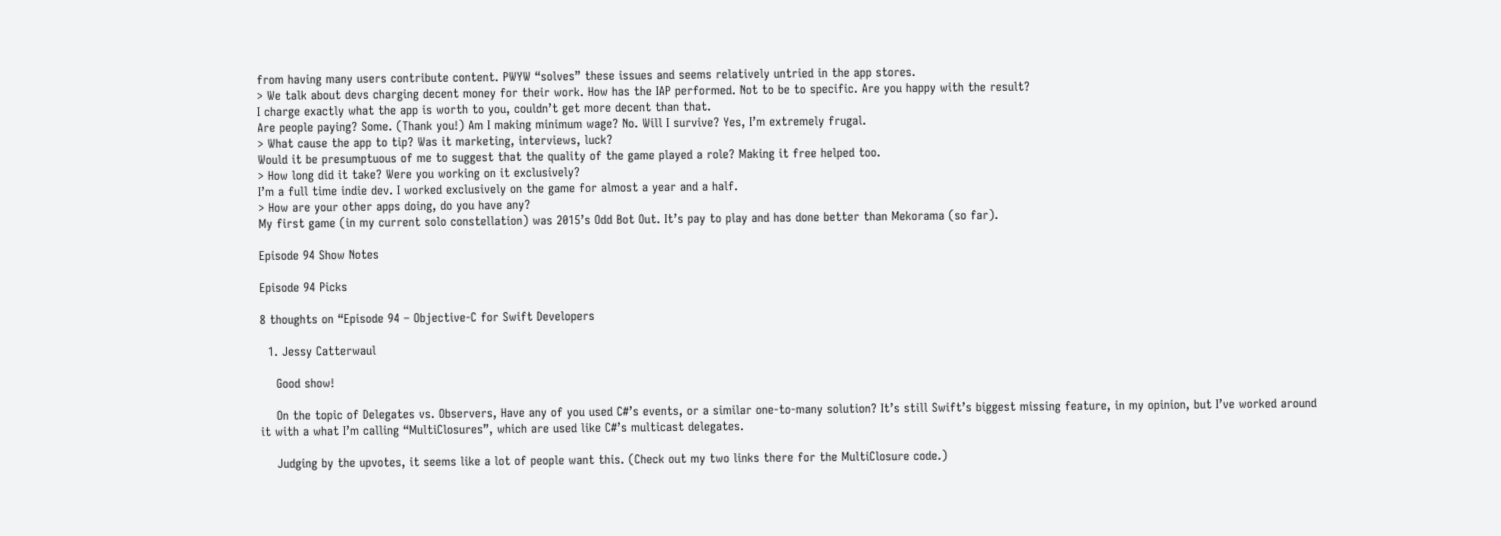from having many users contribute content. PWYW “solves” these issues and seems relatively untried in the app stores.
> We talk about devs charging decent money for their work. How has the IAP performed. Not to be to specific. Are you happy with the result?
I charge exactly what the app is worth to you, couldn’t get more decent than that.
Are people paying? Some. (Thank you!) Am I making minimum wage? No. Will I survive? Yes, I’m extremely frugal.
> What cause the app to tip? Was it marketing, interviews, luck?
Would it be presumptuous of me to suggest that the quality of the game played a role? Making it free helped too.
> How long did it take? Were you working on it exclusively?
I’m a full time indie dev. I worked exclusively on the game for almost a year and a half.
> How are your other apps doing, do you have any?
My first game (in my current solo constellation) was 2015’s Odd Bot Out. It’s pay to play and has done better than Mekorama (so far).

Episode 94 Show Notes

Episode 94 Picks

8 thoughts on “Episode 94 – Objective-C for Swift Developers

  1. Jessy Catterwaul

    Good show!

    On the topic of Delegates vs. Observers, Have any of you used C#’s events, or a similar one-to-many solution? It’s still Swift’s biggest missing feature, in my opinion, but I’ve worked around it with a what I’m calling “MultiClosures”, which are used like C#’s multicast delegates.

    Judging by the upvotes, it seems like a lot of people want this. (Check out my two links there for the MultiClosure code.)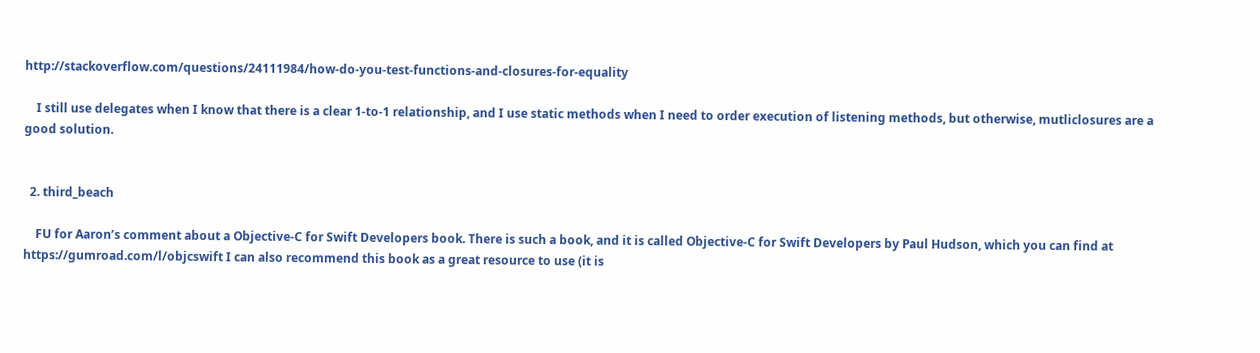http://stackoverflow.com/questions/24111984/how-do-you-test-functions-and-closures-for-equality

    I still use delegates when I know that there is a clear 1-to-1 relationship, and I use static methods when I need to order execution of listening methods, but otherwise, mutliclosures are a good solution.


  2. third_beach

    FU for Aaron’s comment about a Objective-C for Swift Developers book. There is such a book, and it is called Objective-C for Swift Developers by Paul Hudson, which you can find at https://gumroad.com/l/objcswift I can also recommend this book as a great resource to use (it is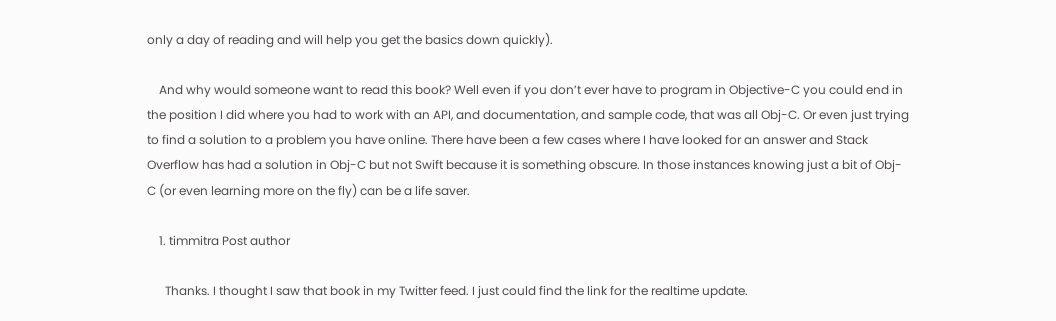only a day of reading and will help you get the basics down quickly).

    And why would someone want to read this book? Well even if you don’t ever have to program in Objective-C you could end in the position I did where you had to work with an API, and documentation, and sample code, that was all Obj-C. Or even just trying to find a solution to a problem you have online. There have been a few cases where I have looked for an answer and Stack Overflow has had a solution in Obj-C but not Swift because it is something obscure. In those instances knowing just a bit of Obj-C (or even learning more on the fly) can be a life saver.

    1. timmitra Post author

      Thanks. I thought I saw that book in my Twitter feed. I just could find the link for the realtime update.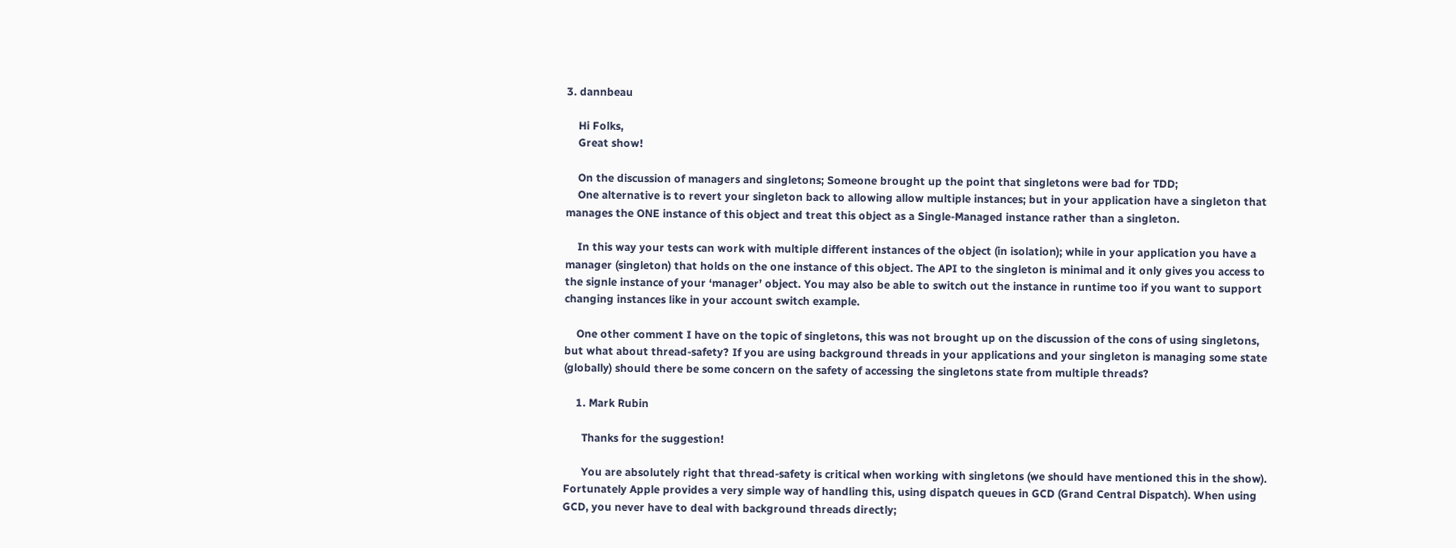3. dannbeau

    Hi Folks,
    Great show!

    On the discussion of managers and singletons; Someone brought up the point that singletons were bad for TDD;
    One alternative is to revert your singleton back to allowing allow multiple instances; but in your application have a singleton that manages the ONE instance of this object and treat this object as a Single-Managed instance rather than a singleton.

    In this way your tests can work with multiple different instances of the object (in isolation); while in your application you have a manager (singleton) that holds on the one instance of this object. The API to the singleton is minimal and it only gives you access to the signle instance of your ‘manager’ object. You may also be able to switch out the instance in runtime too if you want to support changing instances like in your account switch example.

    One other comment I have on the topic of singletons, this was not brought up on the discussion of the cons of using singletons, but what about thread-safety? If you are using background threads in your applications and your singleton is managing some state (globally) should there be some concern on the safety of accessing the singletons state from multiple threads?

    1. Mark Rubin

      Thanks for the suggestion!

      You are absolutely right that thread-safety is critical when working with singletons (we should have mentioned this in the show). Fortunately Apple provides a very simple way of handling this, using dispatch queues in GCD (Grand Central Dispatch). When using GCD, you never have to deal with background threads directly;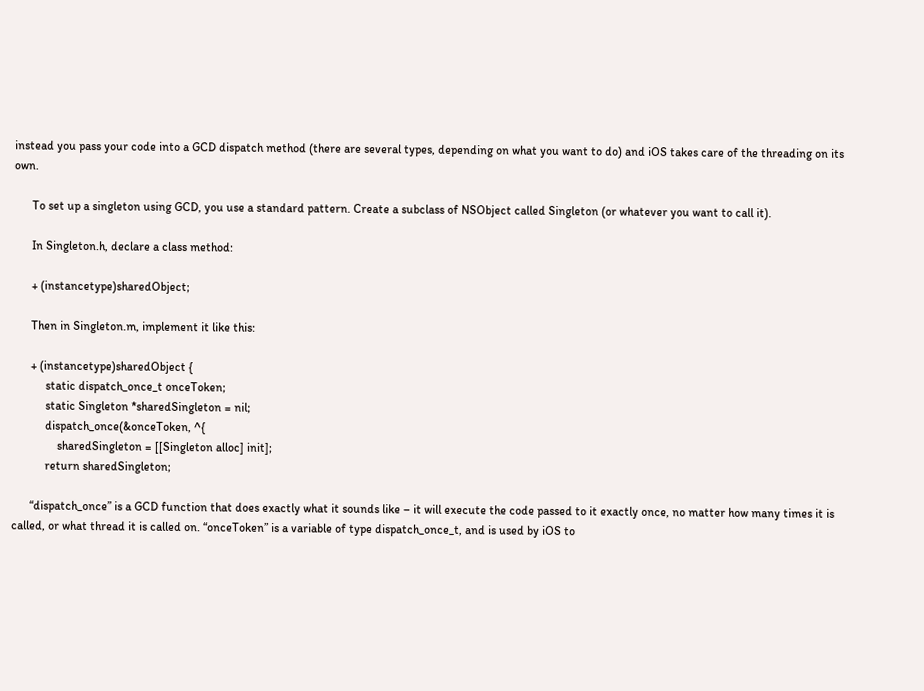instead you pass your code into a GCD dispatch method (there are several types, depending on what you want to do) and iOS takes care of the threading on its own.

      To set up a singleton using GCD, you use a standard pattern. Create a subclass of NSObject called Singleton (or whatever you want to call it).

      In Singleton.h, declare a class method:

      + (instancetype)sharedObject;

      Then in Singleton.m, implement it like this:

      + (instancetype)sharedObject {
           static dispatch_once_t onceToken;
           static Singleton *sharedSingleton = nil;
           dispatch_once(&onceToken, ^{
               sharedSingleton = [[Singleton alloc] init];
           return sharedSingleton;

      “dispatch_once” is a GCD function that does exactly what it sounds like – it will execute the code passed to it exactly once, no matter how many times it is called, or what thread it is called on. “onceToken” is a variable of type dispatch_once_t, and is used by iOS to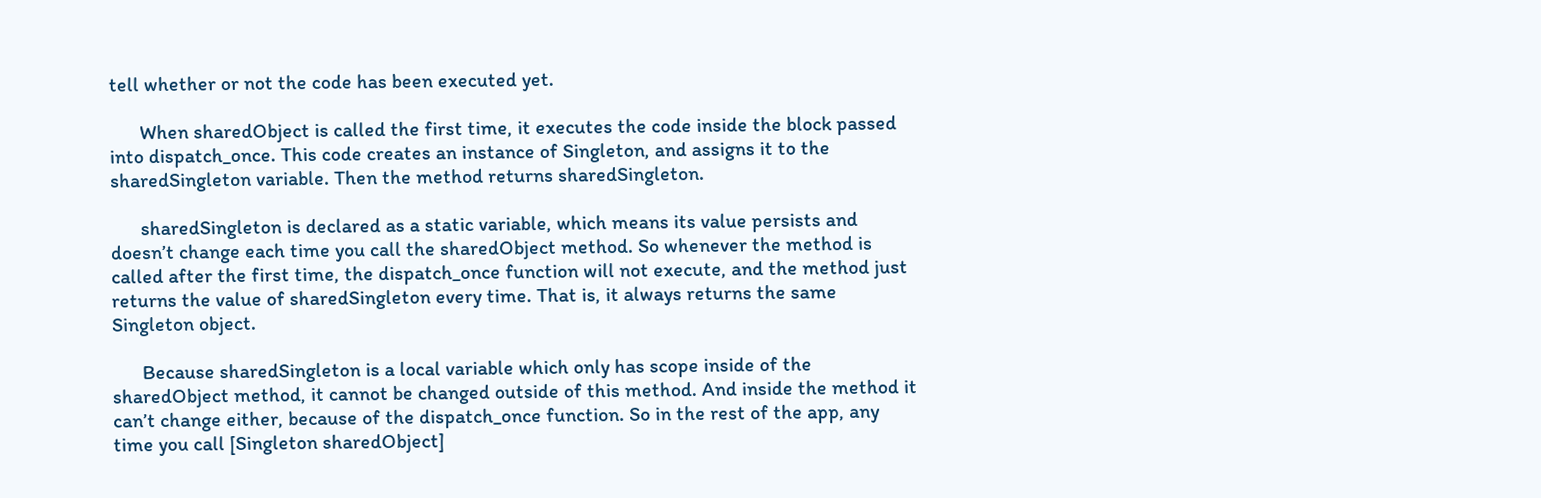tell whether or not the code has been executed yet.

      When sharedObject is called the first time, it executes the code inside the block passed into dispatch_once. This code creates an instance of Singleton, and assigns it to the sharedSingleton variable. Then the method returns sharedSingleton.

      sharedSingleton is declared as a static variable, which means its value persists and doesn’t change each time you call the sharedObject method. So whenever the method is called after the first time, the dispatch_once function will not execute, and the method just returns the value of sharedSingleton every time. That is, it always returns the same Singleton object.

      Because sharedSingleton is a local variable which only has scope inside of the sharedObject method, it cannot be changed outside of this method. And inside the method it can’t change either, because of the dispatch_once function. So in the rest of the app, any time you call [Singleton sharedObject]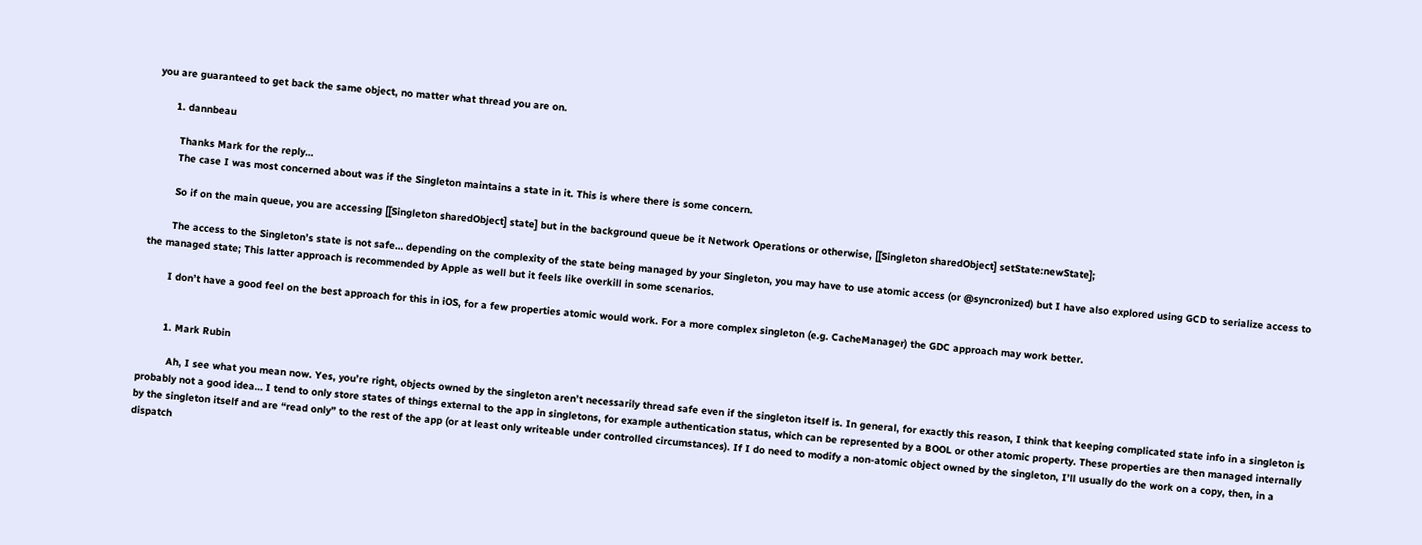you are guaranteed to get back the same object, no matter what thread you are on.

      1. dannbeau

        Thanks Mark for the reply…
        The case I was most concerned about was if the Singleton maintains a state in it. This is where there is some concern.

        So if on the main queue, you are accessing [[Singleton sharedObject] state] but in the background queue be it Network Operations or otherwise, [[Singleton sharedObject] setState:newState];

        The access to the Singleton’s state is not safe… depending on the complexity of the state being managed by your Singleton, you may have to use atomic access (or @syncronized) but I have also explored using GCD to serialize access to the managed state; This latter approach is recommended by Apple as well but it feels like overkill in some scenarios.

        I don’t have a good feel on the best approach for this in iOS, for a few properties atomic would work. For a more complex singleton (e.g. CacheManager) the GDC approach may work better.


        1. Mark Rubin

          Ah, I see what you mean now. Yes, you’re right, objects owned by the singleton aren’t necessarily thread safe even if the singleton itself is. In general, for exactly this reason, I think that keeping complicated state info in a singleton is probably not a good idea… I tend to only store states of things external to the app in singletons, for example authentication status, which can be represented by a BOOL or other atomic property. These properties are then managed internally by the singleton itself and are “read only” to the rest of the app (or at least only writeable under controlled circumstances). If I do need to modify a non-atomic object owned by the singleton, I’ll usually do the work on a copy, then, in a dispatch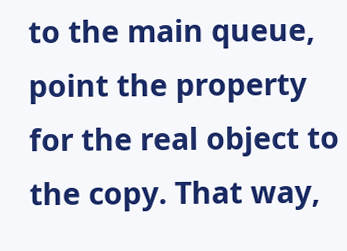to the main queue, point the property for the real object to the copy. That way,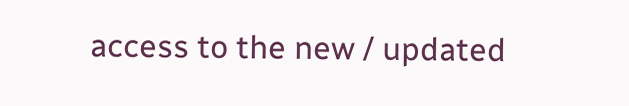access to the new / updated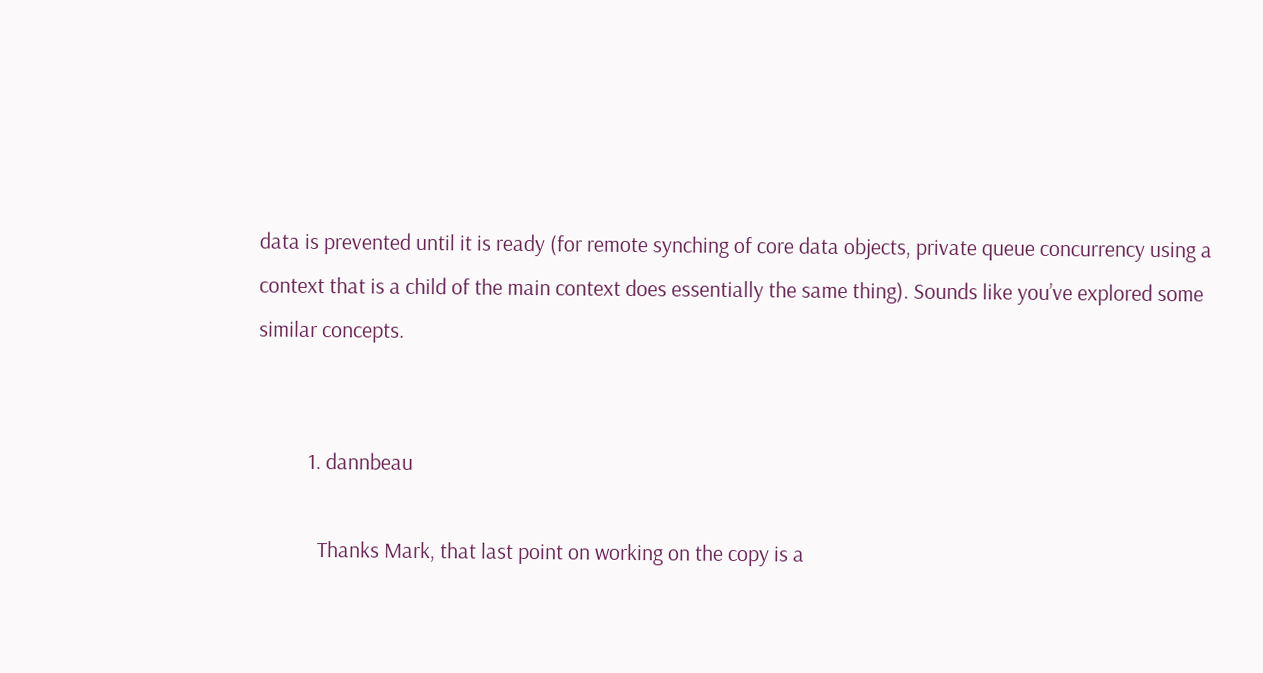data is prevented until it is ready (for remote synching of core data objects, private queue concurrency using a context that is a child of the main context does essentially the same thing). Sounds like you’ve explored some similar concepts.


          1. dannbeau

            Thanks Mark, that last point on working on the copy is a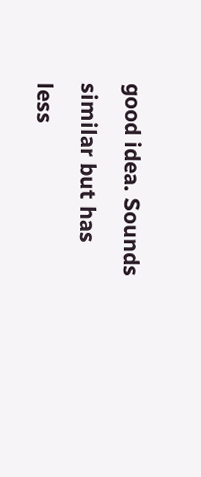good idea. Sounds similar but has less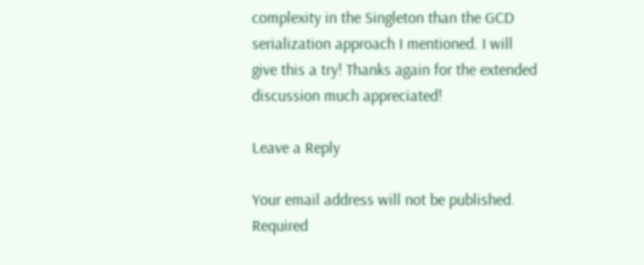complexity in the Singleton than the GCD serialization approach I mentioned. I will give this a try! Thanks again for the extended discussion much appreciated!

Leave a Reply

Your email address will not be published. Required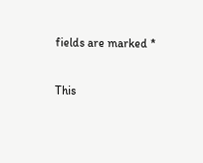fields are marked *

This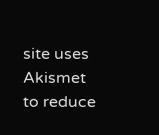site uses Akismet to reduce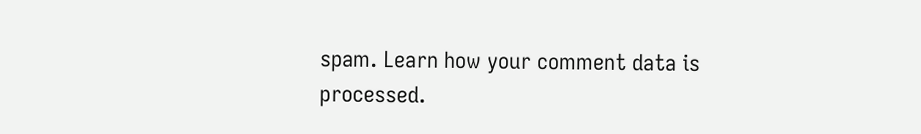spam. Learn how your comment data is processed.